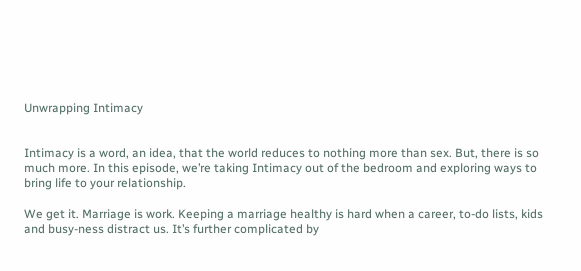Unwrapping Intimacy


Intimacy is a word, an idea, that the world reduces to nothing more than sex. But, there is so much more. In this episode, we’re taking Intimacy out of the bedroom and exploring ways to bring life to your relationship.

We get it. Marriage is work. Keeping a marriage healthy is hard when a career, to-do lists, kids and busy-ness distract us. It’s further complicated by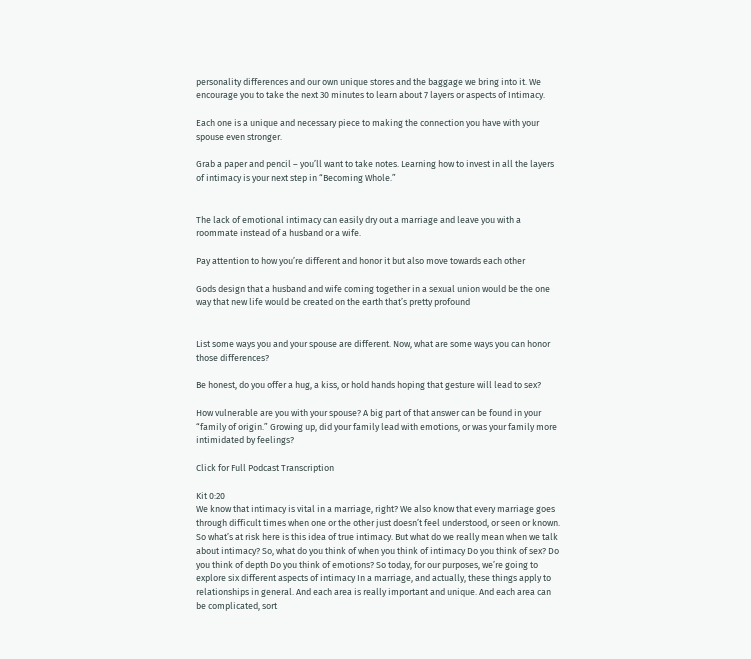personality differences and our own unique stores and the baggage we bring into it. We encourage you to take the next 30 minutes to learn about 7 layers or aspects of Intimacy.

Each one is a unique and necessary piece to making the connection you have with your spouse even stronger.

Grab a paper and pencil – you’ll want to take notes. Learning how to invest in all the layers of intimacy is your next step in “Becoming Whole.”


The lack of emotional intimacy can easily dry out a marriage and leave you with a roommate instead of a husband or a wife.

Pay attention to how you’re different and honor it but also move towards each other

Gods design that a husband and wife coming together in a sexual union would be the one way that new life would be created on the earth that’s pretty profound


List some ways you and your spouse are different. Now, what are some ways you can honor those differences?

Be honest, do you offer a hug, a kiss, or hold hands hoping that gesture will lead to sex?

How vulnerable are you with your spouse? A big part of that answer can be found in your “family of origin.” Growing up, did your family lead with emotions, or was your family more intimidated by feelings?

Click for Full Podcast Transcription

Kit 0:20
We know that intimacy is vital in a marriage, right? We also know that every marriage goes through difficult times when one or the other just doesn’t feel understood, or seen or known. So what’s at risk here is this idea of true intimacy. But what do we really mean when we talk about intimacy? So, what do you think of when you think of intimacy Do you think of sex? Do you think of depth Do you think of emotions? So today, for our purposes, we’re going to explore six different aspects of intimacy In a marriage, and actually, these things apply to relationships in general. And each area is really important and unique. And each area can be complicated, sort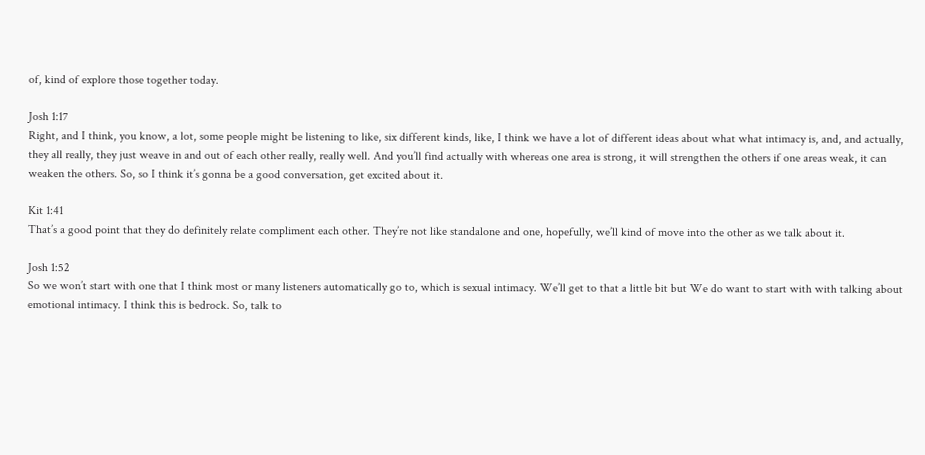of, kind of explore those together today.

Josh 1:17
Right, and I think, you know, a lot, some people might be listening to like, six different kinds, like, I think we have a lot of different ideas about what what intimacy is, and, and actually, they all really, they just weave in and out of each other really, really well. And you’ll find actually with whereas one area is strong, it will strengthen the others if one areas weak, it can weaken the others. So, so I think it’s gonna be a good conversation, get excited about it.

Kit 1:41
That’s a good point that they do definitely relate compliment each other. They’re not like standalone and one, hopefully, we’ll kind of move into the other as we talk about it.

Josh 1:52
So we won’t start with one that I think most or many listeners automatically go to, which is sexual intimacy. We’ll get to that a little bit but We do want to start with with talking about emotional intimacy. I think this is bedrock. So, talk to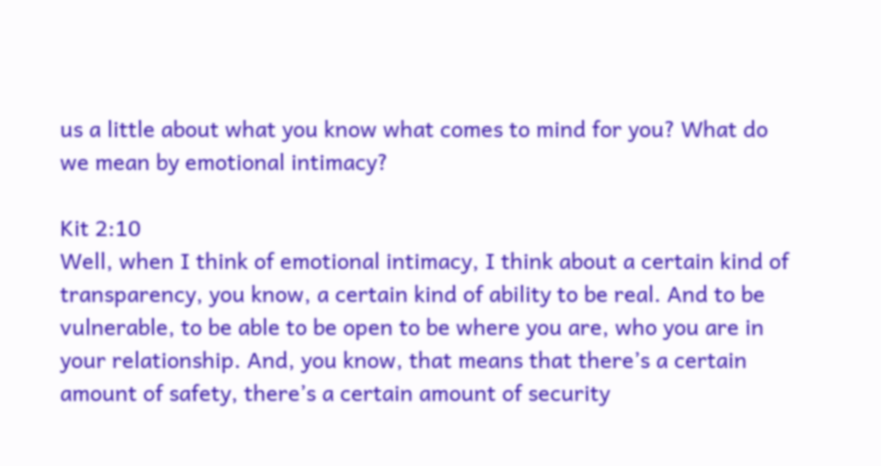us a little about what you know what comes to mind for you? What do we mean by emotional intimacy?

Kit 2:10
Well, when I think of emotional intimacy, I think about a certain kind of transparency, you know, a certain kind of ability to be real. And to be vulnerable, to be able to be open to be where you are, who you are in your relationship. And, you know, that means that there’s a certain amount of safety, there’s a certain amount of security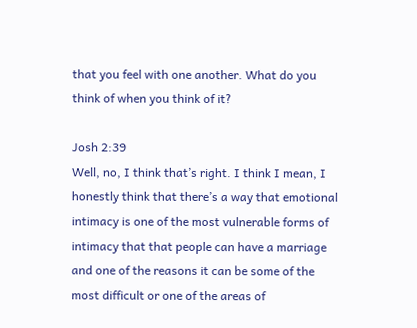that you feel with one another. What do you think of when you think of it?

Josh 2:39
Well, no, I think that’s right. I think I mean, I honestly think that there’s a way that emotional intimacy is one of the most vulnerable forms of intimacy that that people can have a marriage and one of the reasons it can be some of the most difficult or one of the areas of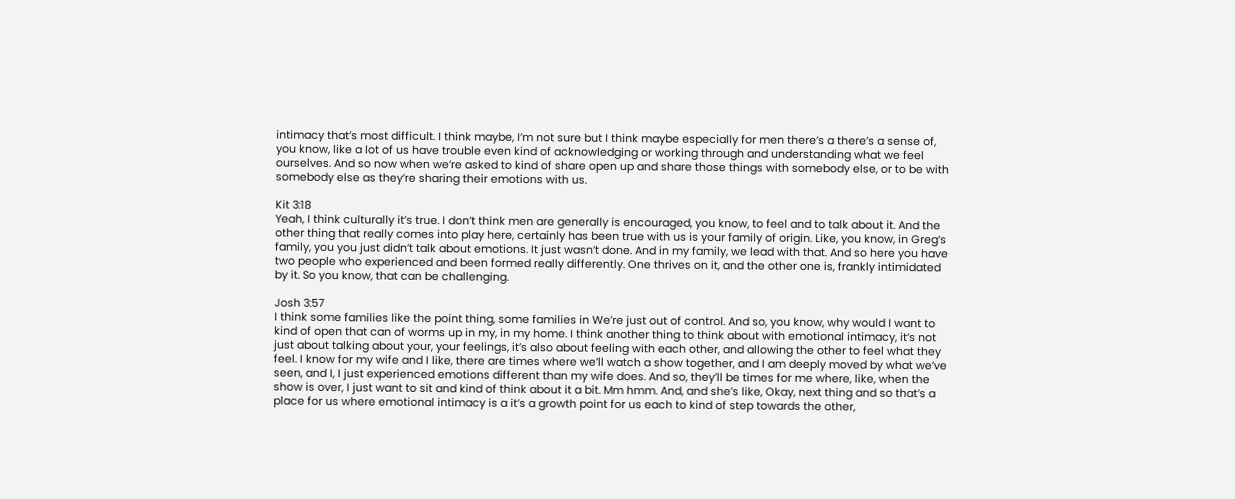intimacy that’s most difficult. I think maybe, I’m not sure but I think maybe especially for men there’s a there’s a sense of, you know, like a lot of us have trouble even kind of acknowledging or working through and understanding what we feel ourselves. And so now when we’re asked to kind of share open up and share those things with somebody else, or to be with somebody else as they’re sharing their emotions with us.

Kit 3:18
Yeah, I think culturally it’s true. I don’t think men are generally is encouraged, you know, to feel and to talk about it. And the other thing that really comes into play here, certainly has been true with us is your family of origin. Like, you know, in Greg’s family, you you just didn’t talk about emotions. It just wasn’t done. And in my family, we lead with that. And so here you have two people who experienced and been formed really differently. One thrives on it, and the other one is, frankly intimidated by it. So you know, that can be challenging.

Josh 3:57
I think some families like the point thing, some families in We’re just out of control. And so, you know, why would I want to kind of open that can of worms up in my, in my home. I think another thing to think about with emotional intimacy, it’s not just about talking about your, your feelings, it’s also about feeling with each other, and allowing the other to feel what they feel. I know for my wife and I like, there are times where we’ll watch a show together, and I am deeply moved by what we’ve seen, and I, I just experienced emotions different than my wife does. And so, they’ll be times for me where, like, when the show is over, I just want to sit and kind of think about it a bit. Mm hmm. And, and she’s like, Okay, next thing and so that’s a place for us where emotional intimacy is a it’s a growth point for us each to kind of step towards the other,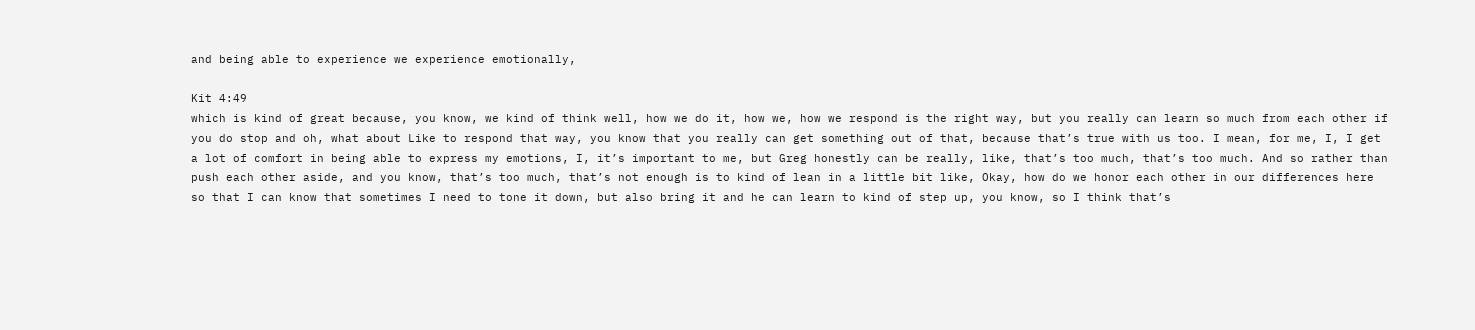and being able to experience we experience emotionally,

Kit 4:49
which is kind of great because, you know, we kind of think well, how we do it, how we, how we respond is the right way, but you really can learn so much from each other if you do stop and oh, what about Like to respond that way, you know that you really can get something out of that, because that’s true with us too. I mean, for me, I, I get a lot of comfort in being able to express my emotions, I, it’s important to me, but Greg honestly can be really, like, that’s too much, that’s too much. And so rather than push each other aside, and you know, that’s too much, that’s not enough is to kind of lean in a little bit like, Okay, how do we honor each other in our differences here so that I can know that sometimes I need to tone it down, but also bring it and he can learn to kind of step up, you know, so I think that’s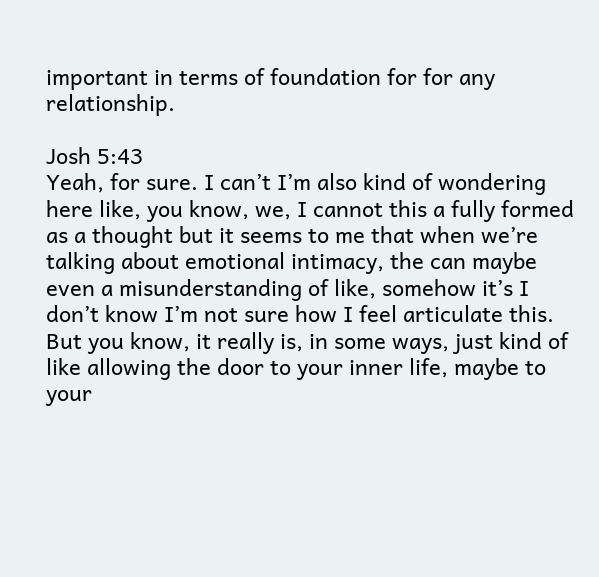important in terms of foundation for for any relationship.

Josh 5:43
Yeah, for sure. I can’t I’m also kind of wondering here like, you know, we, I cannot this a fully formed as a thought but it seems to me that when we’re talking about emotional intimacy, the can maybe even a misunderstanding of like, somehow it’s I don’t know I’m not sure how I feel articulate this. But you know, it really is, in some ways, just kind of like allowing the door to your inner life, maybe to your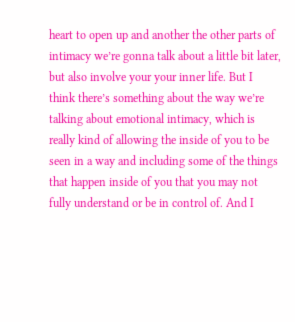heart to open up and another the other parts of intimacy we’re gonna talk about a little bit later, but also involve your your inner life. But I think there’s something about the way we’re talking about emotional intimacy, which is really kind of allowing the inside of you to be seen in a way and including some of the things that happen inside of you that you may not fully understand or be in control of. And I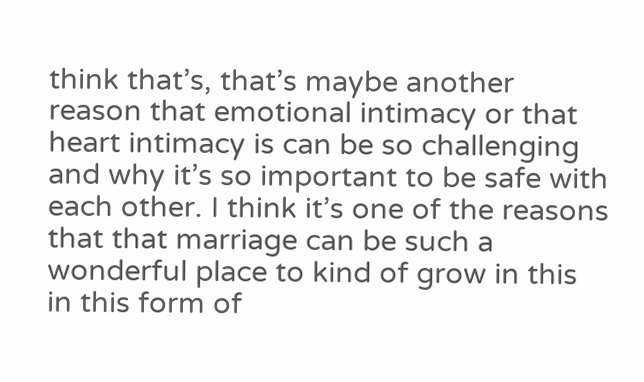think that’s, that’s maybe another reason that emotional intimacy or that heart intimacy is can be so challenging and why it’s so important to be safe with each other. I think it’s one of the reasons that that marriage can be such a wonderful place to kind of grow in this in this form of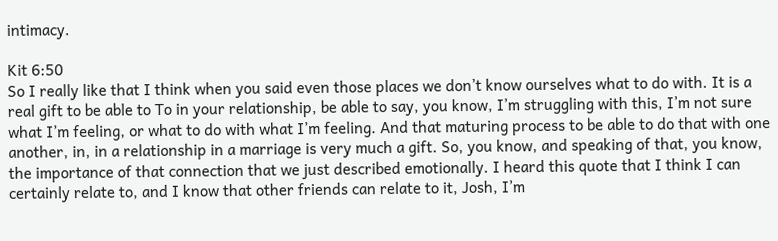intimacy.

Kit 6:50
So I really like that I think when you said even those places we don’t know ourselves what to do with. It is a real gift to be able to To in your relationship, be able to say, you know, I’m struggling with this, I’m not sure what I’m feeling, or what to do with what I’m feeling. And that maturing process to be able to do that with one another, in, in a relationship in a marriage is very much a gift. So, you know, and speaking of that, you know, the importance of that connection that we just described emotionally. I heard this quote that I think I can certainly relate to, and I know that other friends can relate to it, Josh, I’m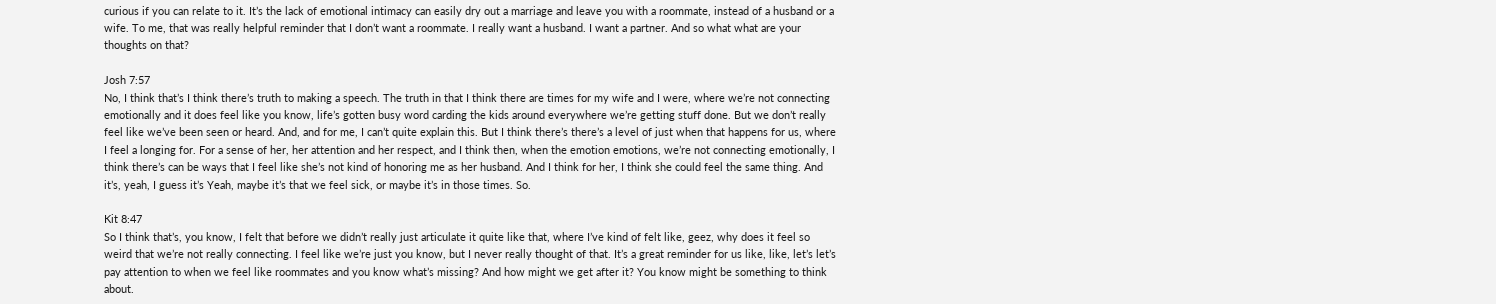curious if you can relate to it. It’s the lack of emotional intimacy can easily dry out a marriage and leave you with a roommate, instead of a husband or a wife. To me, that was really helpful reminder that I don’t want a roommate. I really want a husband. I want a partner. And so what what are your thoughts on that?

Josh 7:57
No, I think that’s I think there’s truth to making a speech. The truth in that I think there are times for my wife and I were, where we’re not connecting emotionally and it does feel like you know, life’s gotten busy word carding the kids around everywhere we’re getting stuff done. But we don’t really feel like we’ve been seen or heard. And, and for me, I can’t quite explain this. But I think there’s there’s a level of just when that happens for us, where I feel a longing for. For a sense of her, her attention and her respect, and I think then, when the emotion emotions, we’re not connecting emotionally, I think there’s can be ways that I feel like she’s not kind of honoring me as her husband. And I think for her, I think she could feel the same thing. And it’s, yeah, I guess it’s Yeah, maybe it’s that we feel sick, or maybe it’s in those times. So.

Kit 8:47
So I think that’s, you know, I felt that before we didn’t really just articulate it quite like that, where I’ve kind of felt like, geez, why does it feel so weird that we’re not really connecting. I feel like we’re just you know, but I never really thought of that. It’s a great reminder for us like, like, let’s let’s pay attention to when we feel like roommates and you know what’s missing? And how might we get after it? You know might be something to think about.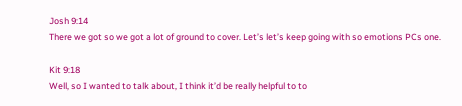Josh 9:14
There we got so we got a lot of ground to cover. Let’s let’s keep going with so emotions PCs one.

Kit 9:18
Well, so I wanted to talk about, I think it’d be really helpful to to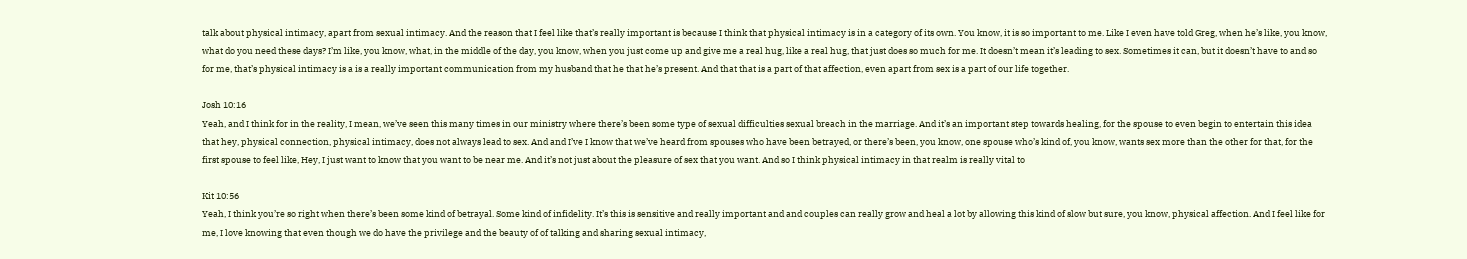talk about physical intimacy, apart from sexual intimacy. And the reason that I feel like that’s really important is because I think that physical intimacy is in a category of its own. You know, it is so important to me. Like I even have told Greg, when he’s like, you know, what do you need these days? I’m like, you know, what, in the middle of the day, you know, when you just come up and give me a real hug, like a real hug, that just does so much for me. It doesn’t mean it’s leading to sex. Sometimes it can, but it doesn’t have to and so for me, that’s physical intimacy is a is a really important communication from my husband that he that he’s present. And that that is a part of that affection, even apart from sex is a part of our life together.

Josh 10:16
Yeah, and I think for in the reality, I mean, we’ve seen this many times in our ministry where there’s been some type of sexual difficulties sexual breach in the marriage. And it’s an important step towards healing, for the spouse to even begin to entertain this idea that hey, physical connection, physical intimacy, does not always lead to sex. And and I’ve I know that we’ve heard from spouses who have been betrayed, or there’s been, you know, one spouse who’s kind of, you know, wants sex more than the other for that, for the first spouse to feel like, Hey, I just want to know that you want to be near me. And it’s not just about the pleasure of sex that you want. And so I think physical intimacy in that realm is really vital to

Kit 10:56
Yeah, I think you’re so right when there’s been some kind of betrayal. Some kind of infidelity. It’s this is sensitive and really important and and couples can really grow and heal a lot by allowing this kind of slow but sure, you know, physical affection. And I feel like for me, I love knowing that even though we do have the privilege and the beauty of of talking and sharing sexual intimacy,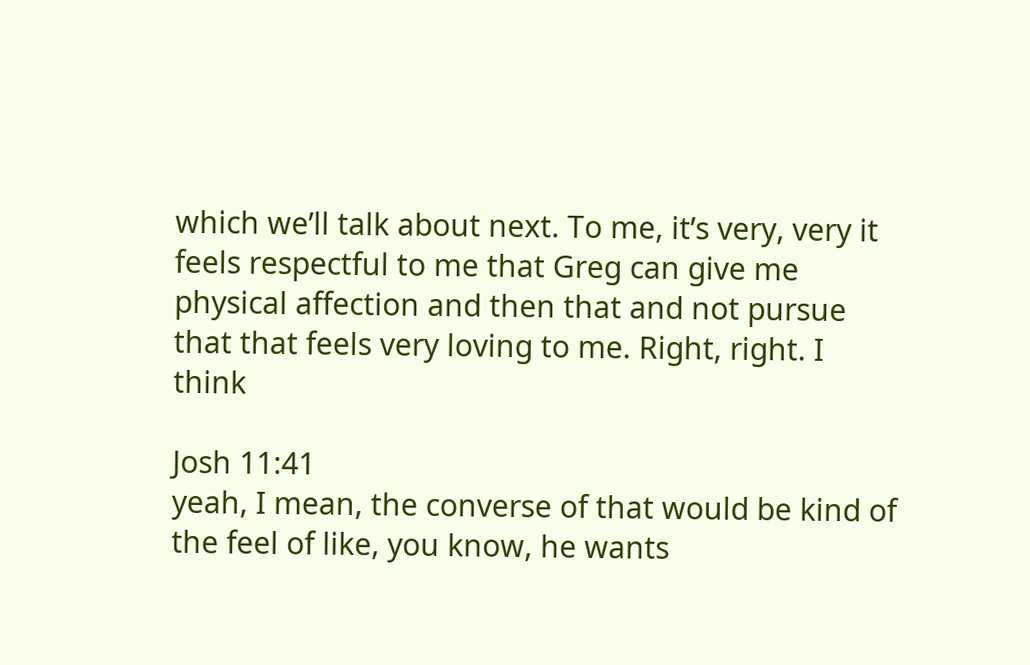which we’ll talk about next. To me, it’s very, very it feels respectful to me that Greg can give me physical affection and then that and not pursue that that feels very loving to me. Right, right. I think

Josh 11:41
yeah, I mean, the converse of that would be kind of the feel of like, you know, he wants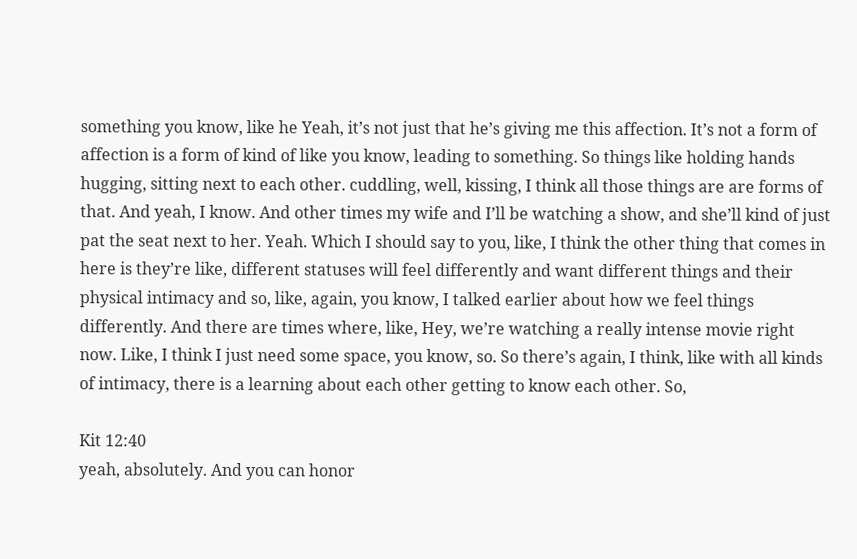something you know, like he Yeah, it’s not just that he’s giving me this affection. It’s not a form of affection is a form of kind of like you know, leading to something. So things like holding hands hugging, sitting next to each other. cuddling, well, kissing, I think all those things are are forms of that. And yeah, I know. And other times my wife and I’ll be watching a show, and she’ll kind of just pat the seat next to her. Yeah. Which I should say to you, like, I think the other thing that comes in here is they’re like, different statuses will feel differently and want different things and their physical intimacy and so, like, again, you know, I talked earlier about how we feel things differently. And there are times where, like, Hey, we’re watching a really intense movie right now. Like, I think I just need some space, you know, so. So there’s again, I think, like with all kinds of intimacy, there is a learning about each other getting to know each other. So,

Kit 12:40
yeah, absolutely. And you can honor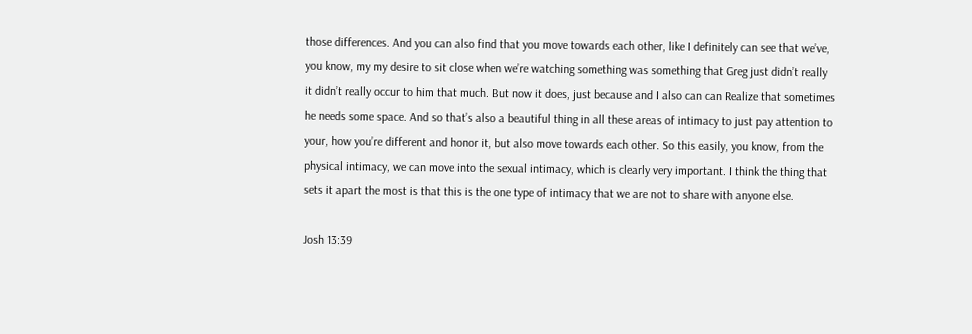those differences. And you can also find that you move towards each other, like I definitely can see that we’ve, you know, my my desire to sit close when we’re watching something was something that Greg just didn’t really it didn’t really occur to him that much. But now it does, just because and I also can can Realize that sometimes he needs some space. And so that’s also a beautiful thing in all these areas of intimacy to just pay attention to your, how you’re different and honor it, but also move towards each other. So this easily, you know, from the physical intimacy, we can move into the sexual intimacy, which is clearly very important. I think the thing that sets it apart the most is that this is the one type of intimacy that we are not to share with anyone else.

Josh 13:39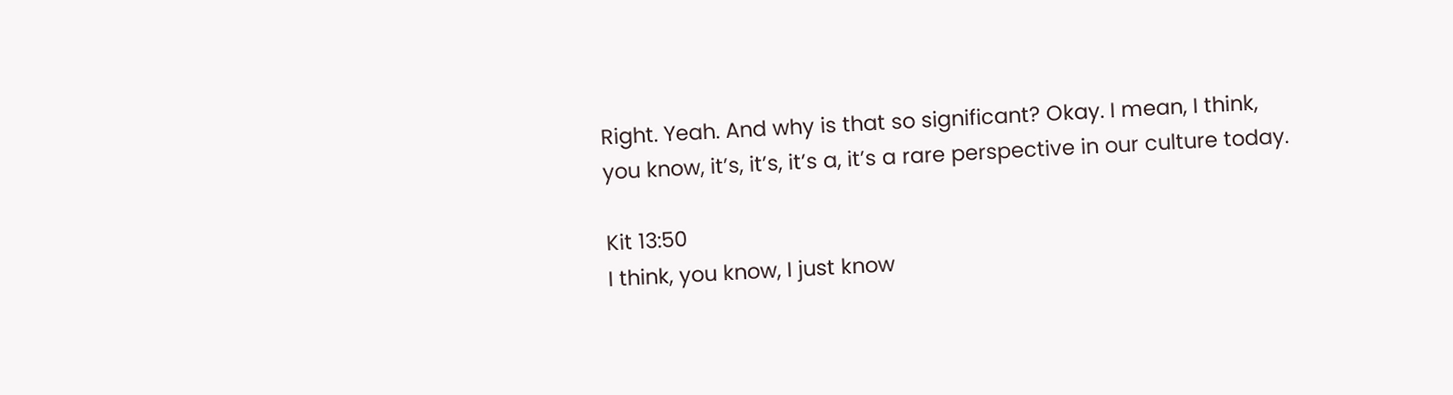Right. Yeah. And why is that so significant? Okay. I mean, I think, you know, it’s, it’s, it’s a, it’s a rare perspective in our culture today.

Kit 13:50
I think, you know, I just know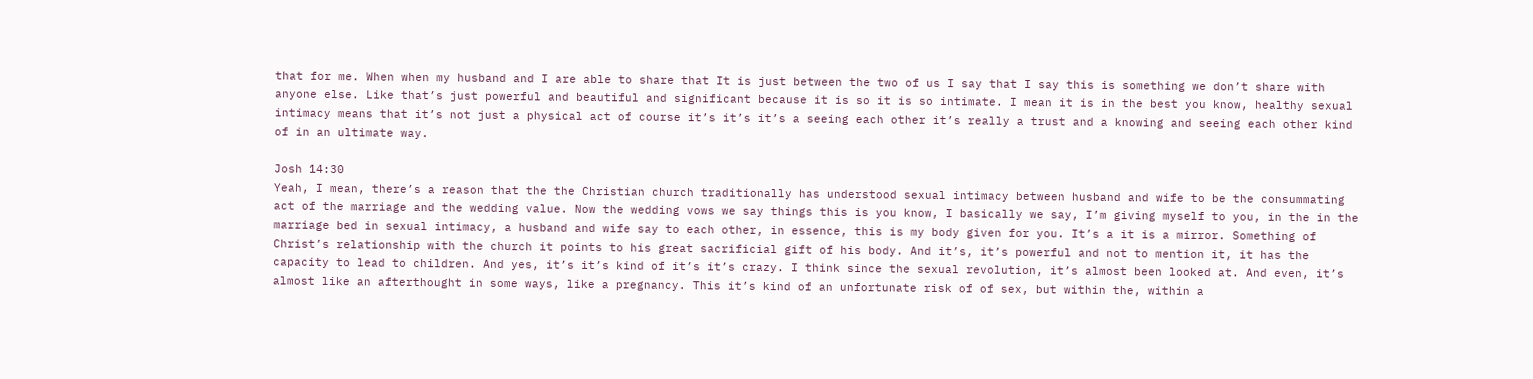that for me. When when my husband and I are able to share that It is just between the two of us I say that I say this is something we don’t share with anyone else. Like that’s just powerful and beautiful and significant because it is so it is so intimate. I mean it is in the best you know, healthy sexual intimacy means that it’s not just a physical act of course it’s it’s it’s a seeing each other it’s really a trust and a knowing and seeing each other kind of in an ultimate way.

Josh 14:30
Yeah, I mean, there’s a reason that the the Christian church traditionally has understood sexual intimacy between husband and wife to be the consummating act of the marriage and the wedding value. Now the wedding vows we say things this is you know, I basically we say, I’m giving myself to you, in the in the marriage bed in sexual intimacy, a husband and wife say to each other, in essence, this is my body given for you. It’s a it is a mirror. Something of Christ’s relationship with the church it points to his great sacrificial gift of his body. And it’s, it’s powerful and not to mention it, it has the capacity to lead to children. And yes, it’s it’s kind of it’s it’s crazy. I think since the sexual revolution, it’s almost been looked at. And even, it’s almost like an afterthought in some ways, like a pregnancy. This it’s kind of an unfortunate risk of of sex, but within the, within a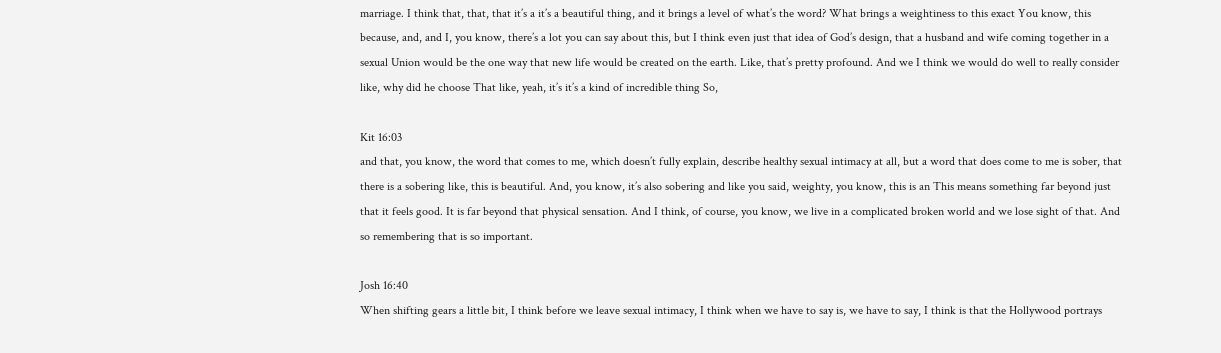marriage. I think that, that, that it’s a it’s a beautiful thing, and it brings a level of what’s the word? What brings a weightiness to this exact You know, this because, and, and I, you know, there’s a lot you can say about this, but I think even just that idea of God’s design, that a husband and wife coming together in a sexual Union would be the one way that new life would be created on the earth. Like, that’s pretty profound. And we I think we would do well to really consider like, why did he choose That like, yeah, it’s it’s a kind of incredible thing So,

Kit 16:03
and that, you know, the word that comes to me, which doesn’t fully explain, describe healthy sexual intimacy at all, but a word that does come to me is sober, that there is a sobering like, this is beautiful. And, you know, it’s also sobering and like you said, weighty, you know, this is an This means something far beyond just that it feels good. It is far beyond that physical sensation. And I think, of course, you know, we live in a complicated broken world and we lose sight of that. And so remembering that is so important.

Josh 16:40
When shifting gears a little bit, I think before we leave sexual intimacy, I think when we have to say is, we have to say, I think is that the Hollywood portrays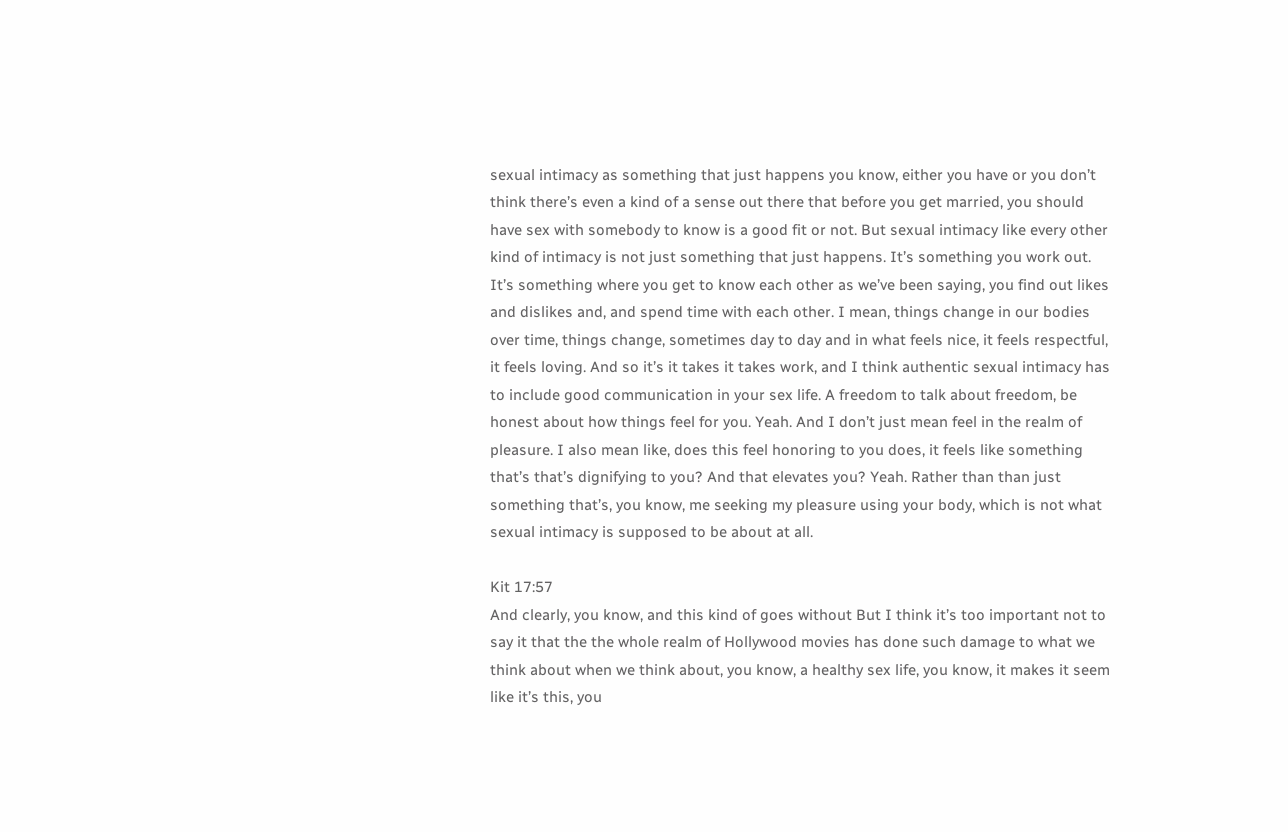sexual intimacy as something that just happens you know, either you have or you don’t think there’s even a kind of a sense out there that before you get married, you should have sex with somebody to know is a good fit or not. But sexual intimacy like every other kind of intimacy is not just something that just happens. It’s something you work out. It’s something where you get to know each other as we’ve been saying, you find out likes and dislikes and, and spend time with each other. I mean, things change in our bodies over time, things change, sometimes day to day and in what feels nice, it feels respectful, it feels loving. And so it’s it takes it takes work, and I think authentic sexual intimacy has to include good communication in your sex life. A freedom to talk about freedom, be honest about how things feel for you. Yeah. And I don’t just mean feel in the realm of pleasure. I also mean like, does this feel honoring to you does, it feels like something that’s that’s dignifying to you? And that elevates you? Yeah. Rather than than just something that’s, you know, me seeking my pleasure using your body, which is not what sexual intimacy is supposed to be about at all.

Kit 17:57
And clearly, you know, and this kind of goes without But I think it’s too important not to say it that the the whole realm of Hollywood movies has done such damage to what we think about when we think about, you know, a healthy sex life, you know, it makes it seem like it’s this, you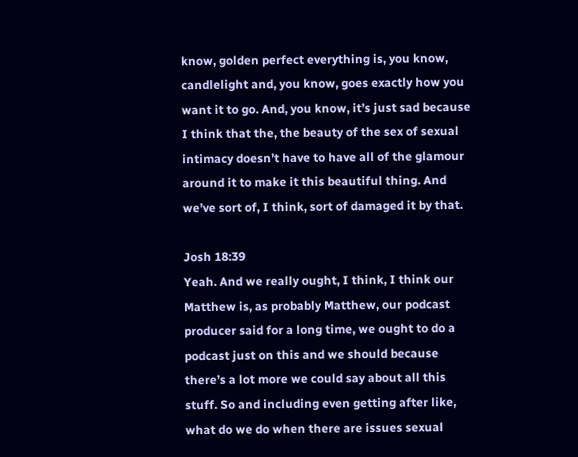know, golden perfect everything is, you know, candlelight and, you know, goes exactly how you want it to go. And, you know, it’s just sad because I think that the, the beauty of the sex of sexual intimacy doesn’t have to have all of the glamour around it to make it this beautiful thing. And we’ve sort of, I think, sort of damaged it by that.

Josh 18:39
Yeah. And we really ought, I think, I think our Matthew is, as probably Matthew, our podcast producer said for a long time, we ought to do a podcast just on this and we should because there’s a lot more we could say about all this stuff. So and including even getting after like, what do we do when there are issues sexual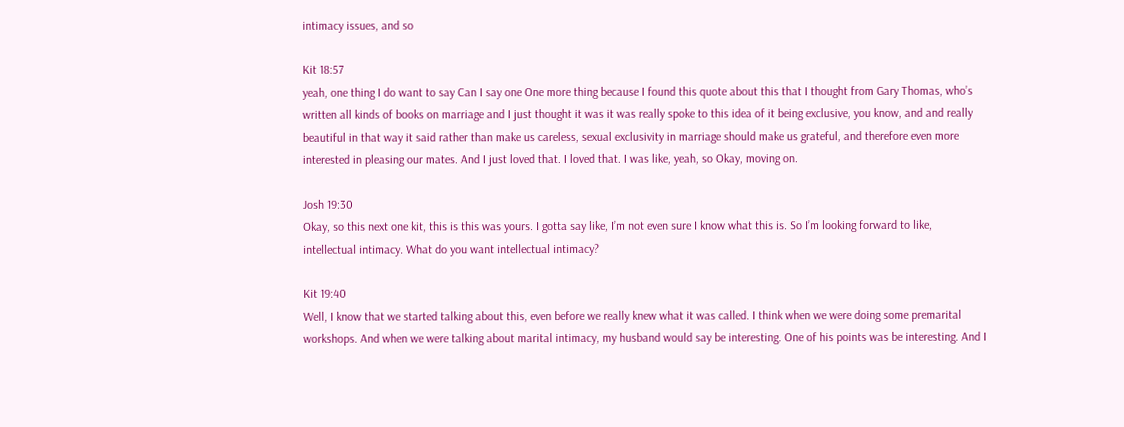intimacy issues, and so

Kit 18:57
yeah, one thing I do want to say Can I say one One more thing because I found this quote about this that I thought from Gary Thomas, who’s written all kinds of books on marriage and I just thought it was it was really spoke to this idea of it being exclusive, you know, and and really beautiful in that way it said rather than make us careless, sexual exclusivity in marriage should make us grateful, and therefore even more interested in pleasing our mates. And I just loved that. I loved that. I was like, yeah, so Okay, moving on.

Josh 19:30
Okay, so this next one kit, this is this was yours. I gotta say like, I’m not even sure I know what this is. So I’m looking forward to like, intellectual intimacy. What do you want intellectual intimacy?

Kit 19:40
Well, I know that we started talking about this, even before we really knew what it was called. I think when we were doing some premarital workshops. And when we were talking about marital intimacy, my husband would say be interesting. One of his points was be interesting. And I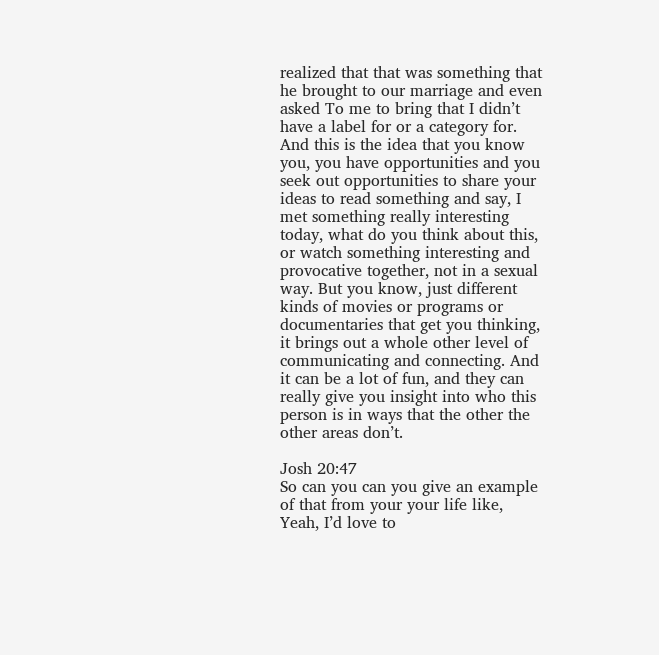realized that that was something that he brought to our marriage and even asked To me to bring that I didn’t have a label for or a category for. And this is the idea that you know you, you have opportunities and you seek out opportunities to share your ideas to read something and say, I met something really interesting today, what do you think about this, or watch something interesting and provocative together, not in a sexual way. But you know, just different kinds of movies or programs or documentaries that get you thinking, it brings out a whole other level of communicating and connecting. And it can be a lot of fun, and they can really give you insight into who this person is in ways that the other the other areas don’t.

Josh 20:47
So can you can you give an example of that from your your life like, Yeah, I’d love to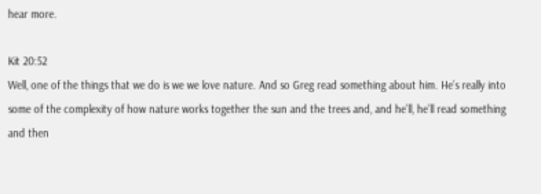hear more.

Kit 20:52
Well, one of the things that we do is we we love nature. And so Greg read something about him. He’s really into some of the complexity of how nature works together the sun and the trees and, and he’ll, he’ll read something and then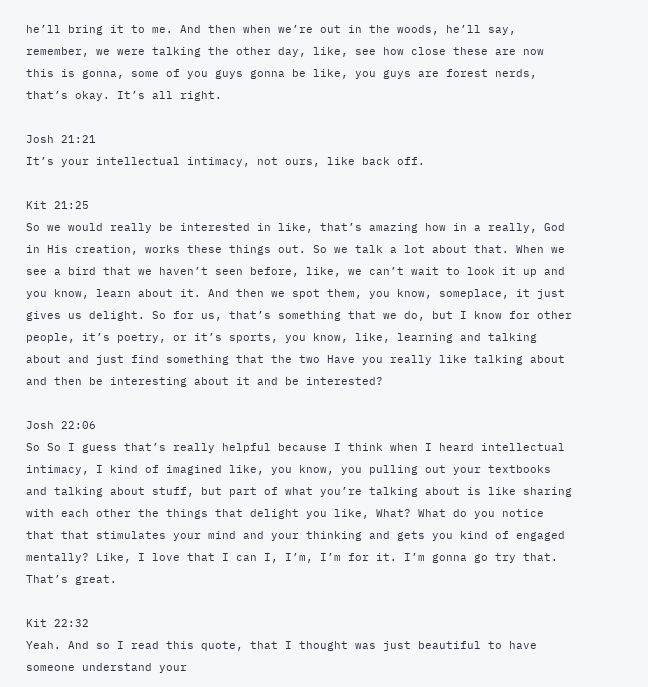he’ll bring it to me. And then when we’re out in the woods, he’ll say, remember, we were talking the other day, like, see how close these are now this is gonna, some of you guys gonna be like, you guys are forest nerds, that’s okay. It’s all right.

Josh 21:21
It’s your intellectual intimacy, not ours, like back off.

Kit 21:25
So we would really be interested in like, that’s amazing how in a really, God in His creation, works these things out. So we talk a lot about that. When we see a bird that we haven’t seen before, like, we can’t wait to look it up and you know, learn about it. And then we spot them, you know, someplace, it just gives us delight. So for us, that’s something that we do, but I know for other people, it’s poetry, or it’s sports, you know, like, learning and talking about and just find something that the two Have you really like talking about and then be interesting about it and be interested?

Josh 22:06
So So I guess that’s really helpful because I think when I heard intellectual intimacy, I kind of imagined like, you know, you pulling out your textbooks and talking about stuff, but part of what you’re talking about is like sharing with each other the things that delight you like, What? What do you notice that that stimulates your mind and your thinking and gets you kind of engaged mentally? Like, I love that I can I, I’m, I’m for it. I’m gonna go try that. That’s great.

Kit 22:32
Yeah. And so I read this quote, that I thought was just beautiful to have someone understand your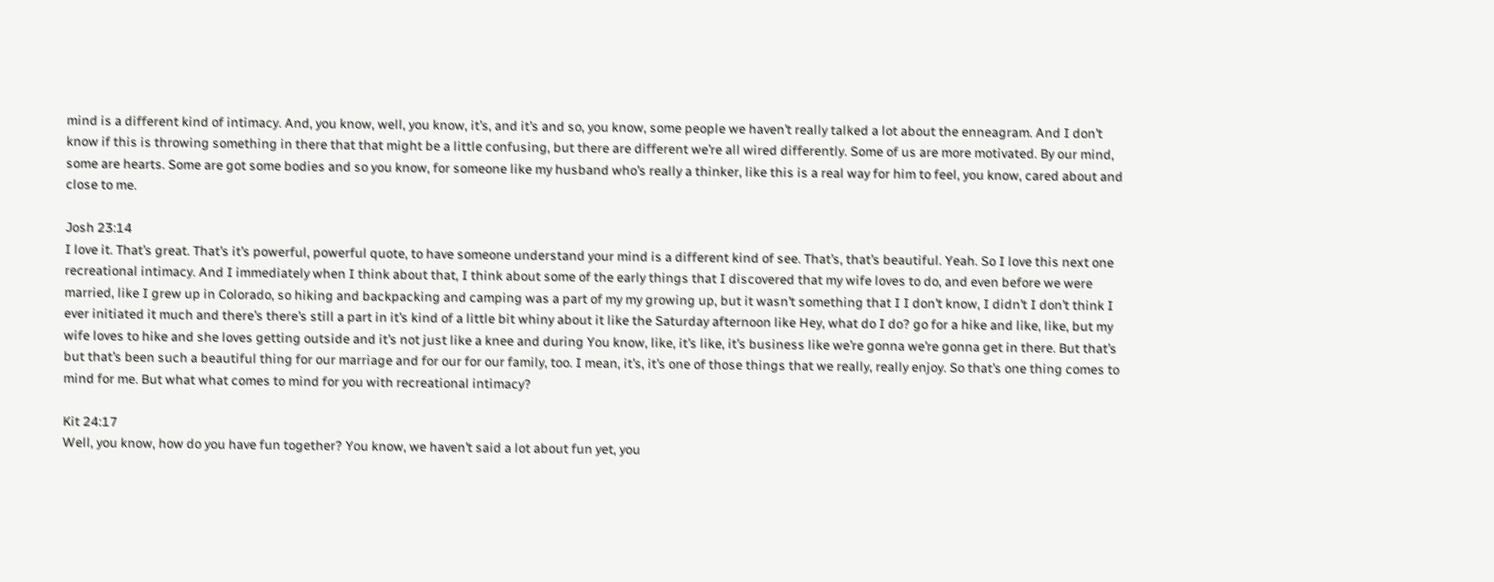mind is a different kind of intimacy. And, you know, well, you know, it’s, and it’s and so, you know, some people we haven’t really talked a lot about the enneagram. And I don’t know if this is throwing something in there that that might be a little confusing, but there are different we’re all wired differently. Some of us are more motivated. By our mind, some are hearts. Some are got some bodies and so you know, for someone like my husband who’s really a thinker, like this is a real way for him to feel, you know, cared about and close to me.

Josh 23:14
I love it. That’s great. That’s it’s powerful, powerful quote, to have someone understand your mind is a different kind of see. That’s, that’s beautiful. Yeah. So I love this next one recreational intimacy. And I immediately when I think about that, I think about some of the early things that I discovered that my wife loves to do, and even before we were married, like I grew up in Colorado, so hiking and backpacking and camping was a part of my my growing up, but it wasn’t something that I I don’t know, I didn’t I don’t think I ever initiated it much and there’s there’s still a part in it’s kind of a little bit whiny about it like the Saturday afternoon like Hey, what do I do? go for a hike and like, like, but my wife loves to hike and she loves getting outside and it’s not just like a knee and during You know, like, it’s like, it’s business like we’re gonna we’re gonna get in there. But that’s but that’s been such a beautiful thing for our marriage and for our for our family, too. I mean, it’s, it’s one of those things that we really, really enjoy. So that’s one thing comes to mind for me. But what what comes to mind for you with recreational intimacy?

Kit 24:17
Well, you know, how do you have fun together? You know, we haven’t said a lot about fun yet, you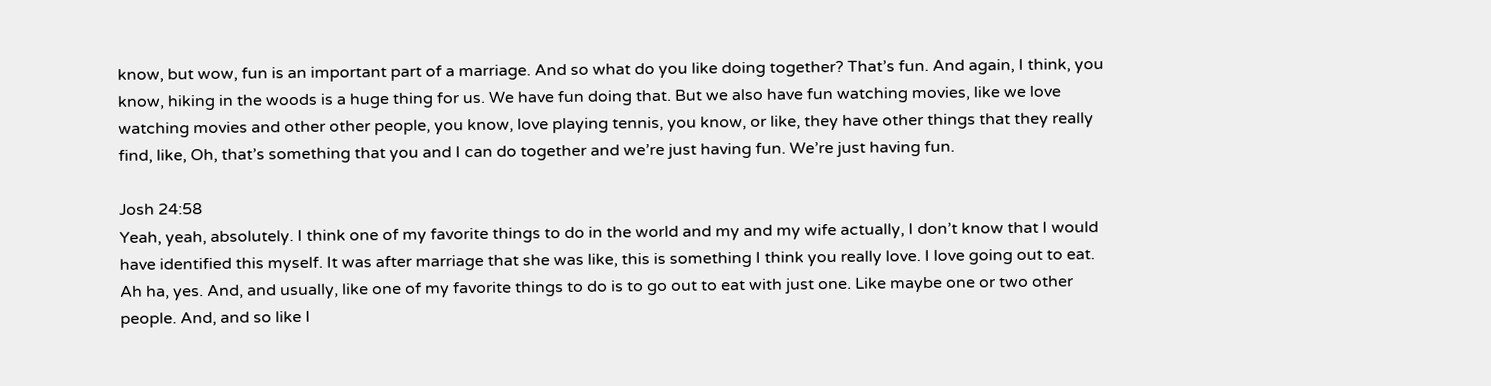know, but wow, fun is an important part of a marriage. And so what do you like doing together? That’s fun. And again, I think, you know, hiking in the woods is a huge thing for us. We have fun doing that. But we also have fun watching movies, like we love watching movies and other other people, you know, love playing tennis, you know, or like, they have other things that they really find, like, Oh, that’s something that you and I can do together and we’re just having fun. We’re just having fun.

Josh 24:58
Yeah, yeah, absolutely. I think one of my favorite things to do in the world and my and my wife actually, I don’t know that I would have identified this myself. It was after marriage that she was like, this is something I think you really love. I love going out to eat. Ah ha, yes. And, and usually, like one of my favorite things to do is to go out to eat with just one. Like maybe one or two other people. And, and so like I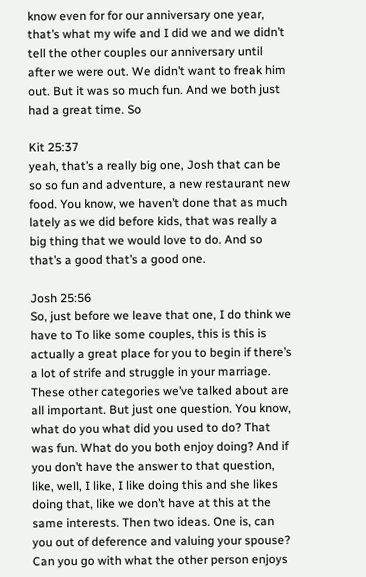know even for for our anniversary one year, that’s what my wife and I did we and we didn’t tell the other couples our anniversary until after we were out. We didn’t want to freak him out. But it was so much fun. And we both just had a great time. So

Kit 25:37
yeah, that’s a really big one, Josh that can be so so fun and adventure, a new restaurant new food. You know, we haven’t done that as much lately as we did before kids, that was really a big thing that we would love to do. And so that’s a good that’s a good one.

Josh 25:56
So, just before we leave that one, I do think we have to To like some couples, this is this is actually a great place for you to begin if there’s a lot of strife and struggle in your marriage. These other categories we’ve talked about are all important. But just one question. You know, what do you what did you used to do? That was fun. What do you both enjoy doing? And if you don’t have the answer to that question, like, well, I like, I like doing this and she likes doing that, like we don’t have at this at the same interests. Then two ideas. One is, can you out of deference and valuing your spouse? Can you go with what the other person enjoys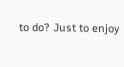to do? Just to enjoy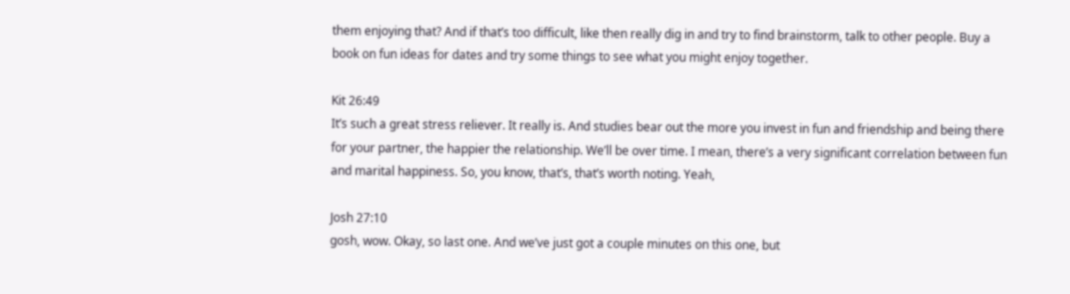them enjoying that? And if that’s too difficult, like then really dig in and try to find brainstorm, talk to other people. Buy a book on fun ideas for dates and try some things to see what you might enjoy together.

Kit 26:49
It’s such a great stress reliever. It really is. And studies bear out the more you invest in fun and friendship and being there for your partner, the happier the relationship. We’ll be over time. I mean, there’s a very significant correlation between fun and marital happiness. So, you know, that’s, that’s worth noting. Yeah,

Josh 27:10
gosh, wow. Okay, so last one. And we’ve just got a couple minutes on this one, but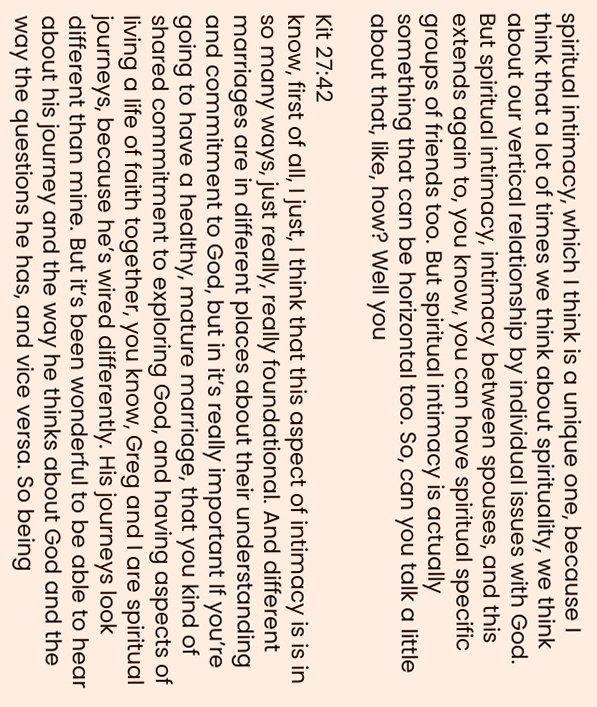spiritual intimacy, which I think is a unique one, because I think that a lot of times we think about spirituality, we think about our vertical relationship by individual issues with God. But spiritual intimacy, intimacy between spouses, and this extends again to, you know, you can have spiritual specific groups of friends too. But spiritual intimacy is actually something that can be horizontal too. So, can you talk a little about that, like, how? Well you

Kit 27:42
know, first of all, I just, I think that this aspect of intimacy is is in so many ways, just really, really foundational. And different marriages are in different places about their understanding and commitment to God, but in it’s really important If you’re going to have a healthy, mature marriage, that you kind of shared commitment to exploring God, and having aspects of living a life of faith together, you know, Greg and I are spiritual journeys, because he’s wired differently. His journeys look different than mine. But it’s been wonderful to be able to hear about his journey and the way he thinks about God and the way the questions he has, and vice versa. So being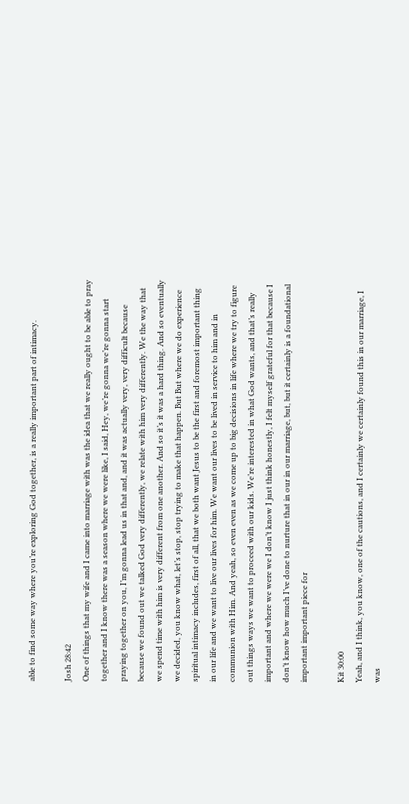able to find some way where you’re exploring God together, is a really important part of intimacy.

Josh 28:42
One of things that my wife and I came into marriage with was the idea that we really ought to be able to pray together and I know there was a season where we were like, I said, Hey, we’re gonna we’re gonna start praying together on you, I’m gonna lead us in that and, and it was actually very, very difficult because because we found out we talked God very differently, we relate with him very differently. We the way that we spend time with him is very different from one another. And so it’s it was a hard thing. And so eventually we decided, you know what, let’s stop, stop trying to make that happen. But But where we do experience spiritual intimacy includes, first of all, that we both want Jesus to be the first and foremost important thing in our life and we want to live our lives for him. We want our lives to be lived in service to him and in communion with Him. And yeah, so even even as we come up to big decisions in life where we try to figure out things ways we want to proceed with our kids. We’re interested in what God wants, and that’s really important and where we were we I don’t know I just think honestly, I felt myself grateful for that because I don’t know how much I’ve done to nurture that in our in our marriage, but, but it certainly is a foundational important important piece for

Kit 30:00
Yeah, and I think, you know, one of the cautions, and I certainly we certainly found this in our marriage, I was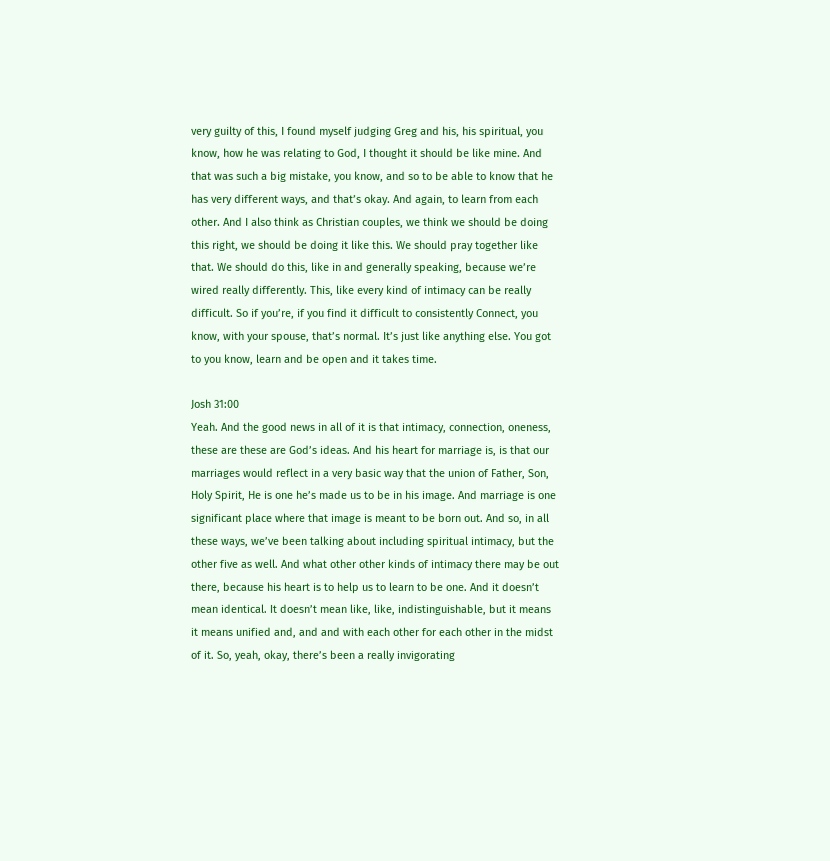very guilty of this, I found myself judging Greg and his, his spiritual, you know, how he was relating to God, I thought it should be like mine. And that was such a big mistake, you know, and so to be able to know that he has very different ways, and that’s okay. And again, to learn from each other. And I also think as Christian couples, we think we should be doing this right, we should be doing it like this. We should pray together like that. We should do this, like in and generally speaking, because we’re wired really differently. This, like every kind of intimacy can be really difficult. So if you’re, if you find it difficult to consistently Connect, you know, with your spouse, that’s normal. It’s just like anything else. You got to you know, learn and be open and it takes time.

Josh 31:00
Yeah. And the good news in all of it is that intimacy, connection, oneness, these are these are God’s ideas. And his heart for marriage is, is that our marriages would reflect in a very basic way that the union of Father, Son, Holy Spirit, He is one he’s made us to be in his image. And marriage is one significant place where that image is meant to be born out. And so, in all these ways, we’ve been talking about including spiritual intimacy, but the other five as well. And what other other kinds of intimacy there may be out there, because his heart is to help us to learn to be one. And it doesn’t mean identical. It doesn’t mean like, like, indistinguishable, but it means it means unified and, and and with each other for each other in the midst of it. So, yeah, okay, there’s been a really invigorating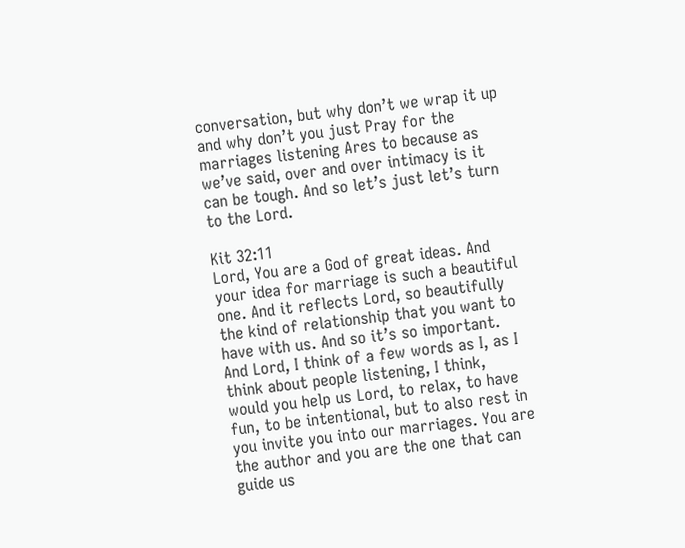conversation, but why don’t we wrap it up and why don’t you just Pray for the marriages listening Ares to because as we’ve said, over and over intimacy is it can be tough. And so let’s just let’s turn to the Lord.

Kit 32:11
Lord, You are a God of great ideas. And your idea for marriage is such a beautiful one. And it reflects Lord, so beautifully the kind of relationship that you want to have with us. And so it’s so important. And Lord, I think of a few words as I, as I think about people listening, I think, would you help us Lord, to relax, to have fun, to be intentional, but to also rest in you invite you into our marriages. You are the author and you are the one that can guide us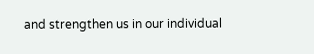and strengthen us in our individual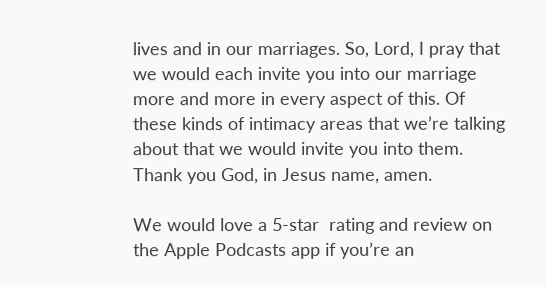lives and in our marriages. So, Lord, I pray that we would each invite you into our marriage more and more in every aspect of this. Of these kinds of intimacy areas that we’re talking about that we would invite you into them. Thank you God, in Jesus name, amen.

We would love a 5-star  rating and review on the Apple Podcasts app if you’re an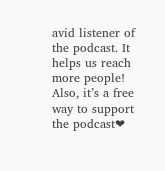avid listener of the podcast. It helps us reach more people! Also, it’s a free way to support the podcast❤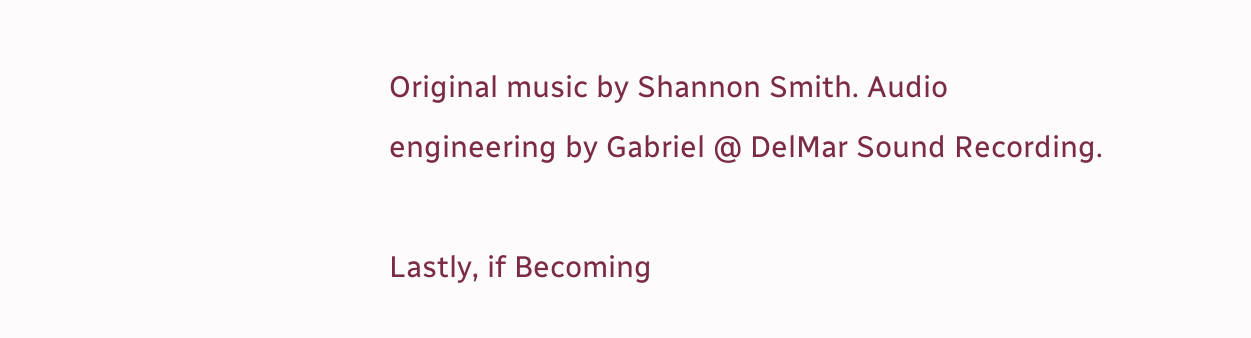Original music by Shannon Smith. Audio engineering by Gabriel @ DelMar Sound Recording.

Lastly, if Becoming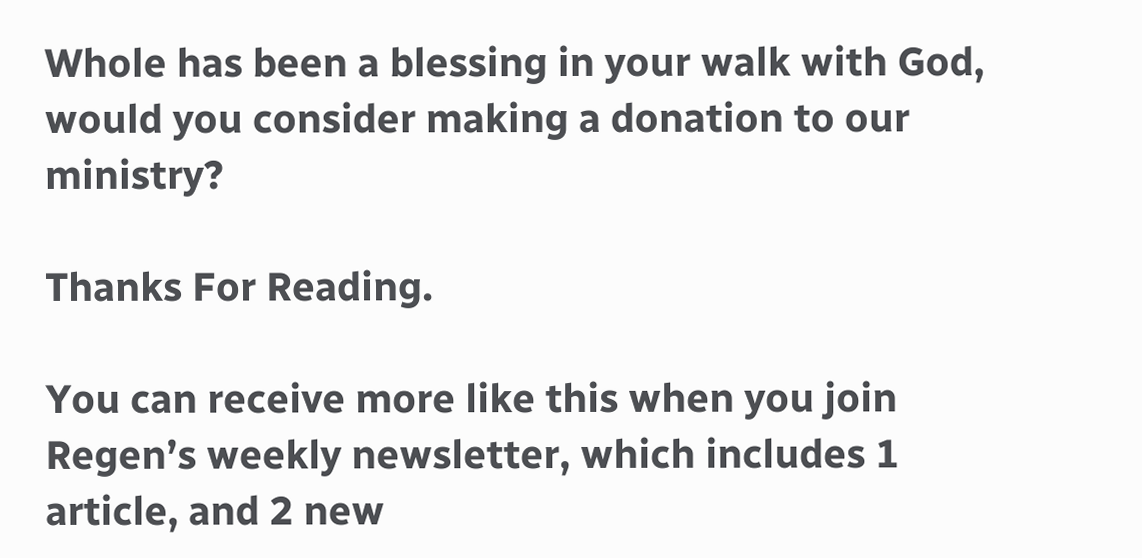Whole has been a blessing in your walk with God, would you consider making a donation to our ministry?

Thanks For Reading.

You can receive more like this when you join Regen’s weekly newsletter, which includes 1 article, and 2 new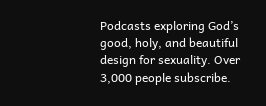Podcasts exploring God’s good, holy, and beautiful design for sexuality. Over 3,000 people subscribe.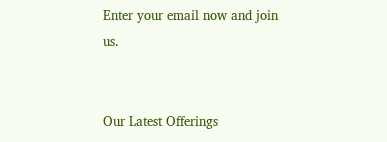Enter your email now and join us.


Our Latest Offerings